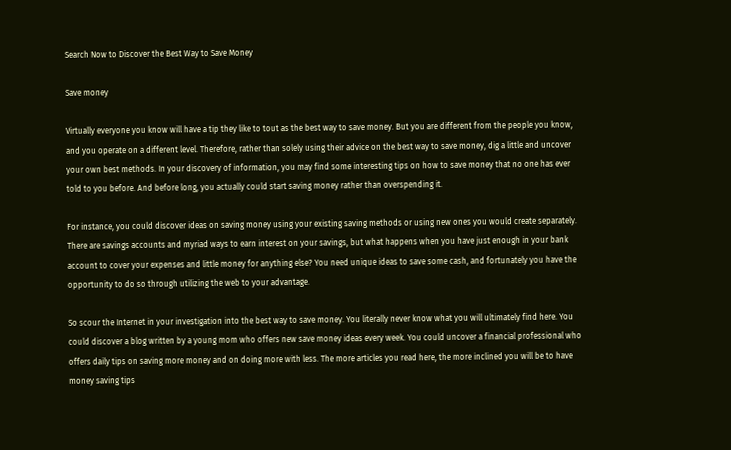Search Now to Discover the Best Way to Save Money

Save money

Virtually everyone you know will have a tip they like to tout as the best way to save money. But you are different from the people you know, and you operate on a different level. Therefore, rather than solely using their advice on the best way to save money, dig a little and uncover your own best methods. In your discovery of information, you may find some interesting tips on how to save money that no one has ever told to you before. And before long, you actually could start saving money rather than overspending it.

For instance, you could discover ideas on saving money using your existing saving methods or using new ones you would create separately. There are savings accounts and myriad ways to earn interest on your savings, but what happens when you have just enough in your bank account to cover your expenses and little money for anything else? You need unique ideas to save some cash, and fortunately you have the opportunity to do so through utilizing the web to your advantage.

So scour the Internet in your investigation into the best way to save money. You literally never know what you will ultimately find here. You could discover a blog written by a young mom who offers new save money ideas every week. You could uncover a financial professional who offers daily tips on saving more money and on doing more with less. The more articles you read here, the more inclined you will be to have money saving tips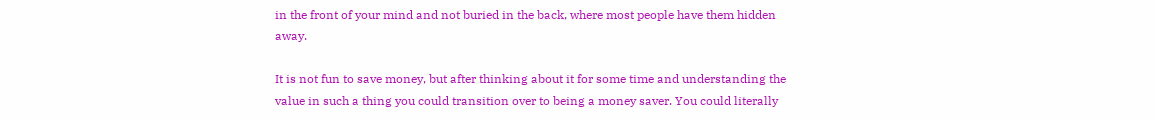in the front of your mind and not buried in the back, where most people have them hidden away.

It is not fun to save money, but after thinking about it for some time and understanding the value in such a thing you could transition over to being a money saver. You could literally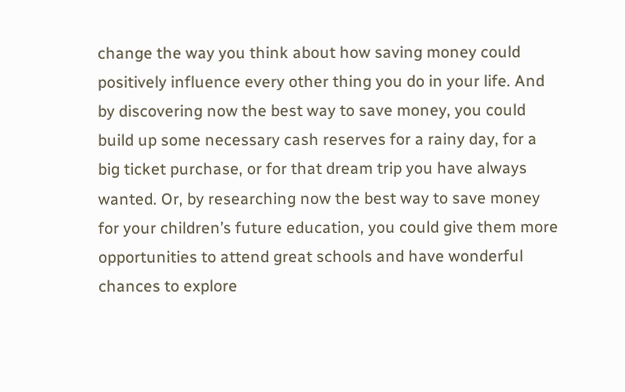change the way you think about how saving money could positively influence every other thing you do in your life. And by discovering now the best way to save money, you could build up some necessary cash reserves for a rainy day, for a big ticket purchase, or for that dream trip you have always wanted. Or, by researching now the best way to save money for your children’s future education, you could give them more opportunities to attend great schools and have wonderful chances to explore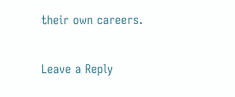their own careers.

Leave a Reply